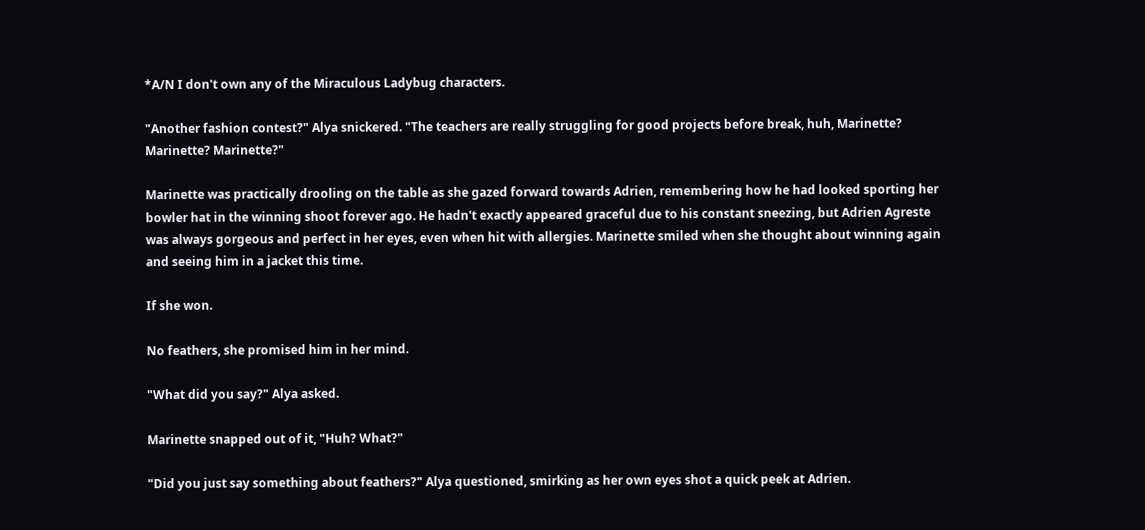*A/N I don't own any of the Miraculous Ladybug characters.

"Another fashion contest?" Alya snickered. "The teachers are really struggling for good projects before break, huh, Marinette? Marinette? Marinette?"

Marinette was practically drooling on the table as she gazed forward towards Adrien, remembering how he had looked sporting her bowler hat in the winning shoot forever ago. He hadn't exactly appeared graceful due to his constant sneezing, but Adrien Agreste was always gorgeous and perfect in her eyes, even when hit with allergies. Marinette smiled when she thought about winning again and seeing him in a jacket this time.

If she won.

No feathers, she promised him in her mind.

"What did you say?" Alya asked.

Marinette snapped out of it, "Huh? What?"

"Did you just say something about feathers?" Alya questioned, smirking as her own eyes shot a quick peek at Adrien.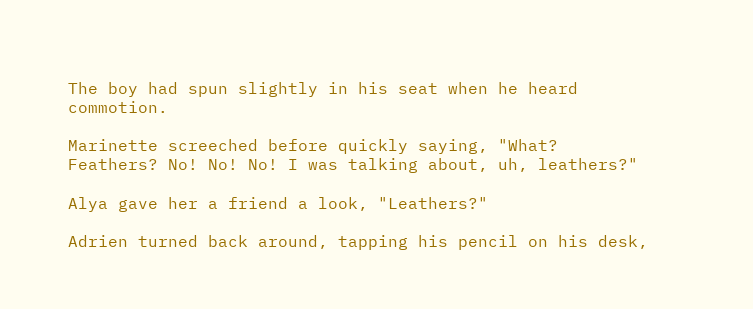The boy had spun slightly in his seat when he heard commotion.

Marinette screeched before quickly saying, "What? Feathers? No! No! No! I was talking about, uh, leathers?"

Alya gave her a friend a look, "Leathers?"

Adrien turned back around, tapping his pencil on his desk,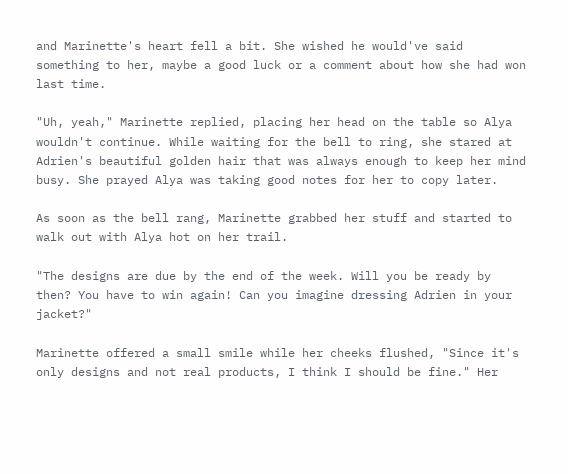and Marinette's heart fell a bit. She wished he would've said something to her, maybe a good luck or a comment about how she had won last time.

"Uh, yeah," Marinette replied, placing her head on the table so Alya wouldn't continue. While waiting for the bell to ring, she stared at Adrien's beautiful golden hair that was always enough to keep her mind busy. She prayed Alya was taking good notes for her to copy later.

As soon as the bell rang, Marinette grabbed her stuff and started to walk out with Alya hot on her trail.

"The designs are due by the end of the week. Will you be ready by then? You have to win again! Can you imagine dressing Adrien in your jacket?"

Marinette offered a small smile while her cheeks flushed, "Since it's only designs and not real products, I think I should be fine." Her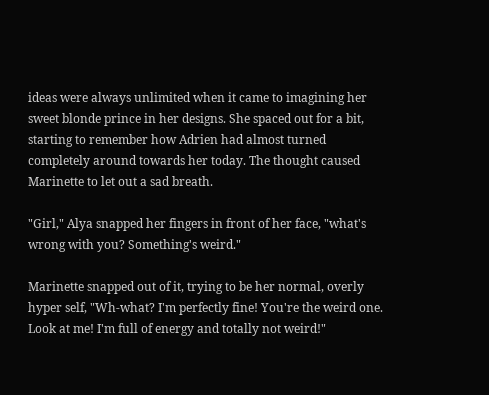ideas were always unlimited when it came to imagining her sweet blonde prince in her designs. She spaced out for a bit, starting to remember how Adrien had almost turned completely around towards her today. The thought caused Marinette to let out a sad breath.

"Girl," Alya snapped her fingers in front of her face, "what's wrong with you? Something's weird."

Marinette snapped out of it, trying to be her normal, overly hyper self, "Wh-what? I'm perfectly fine! You're the weird one. Look at me! I'm full of energy and totally not weird!"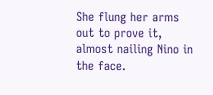She flung her arms out to prove it, almost nailing Nino in the face.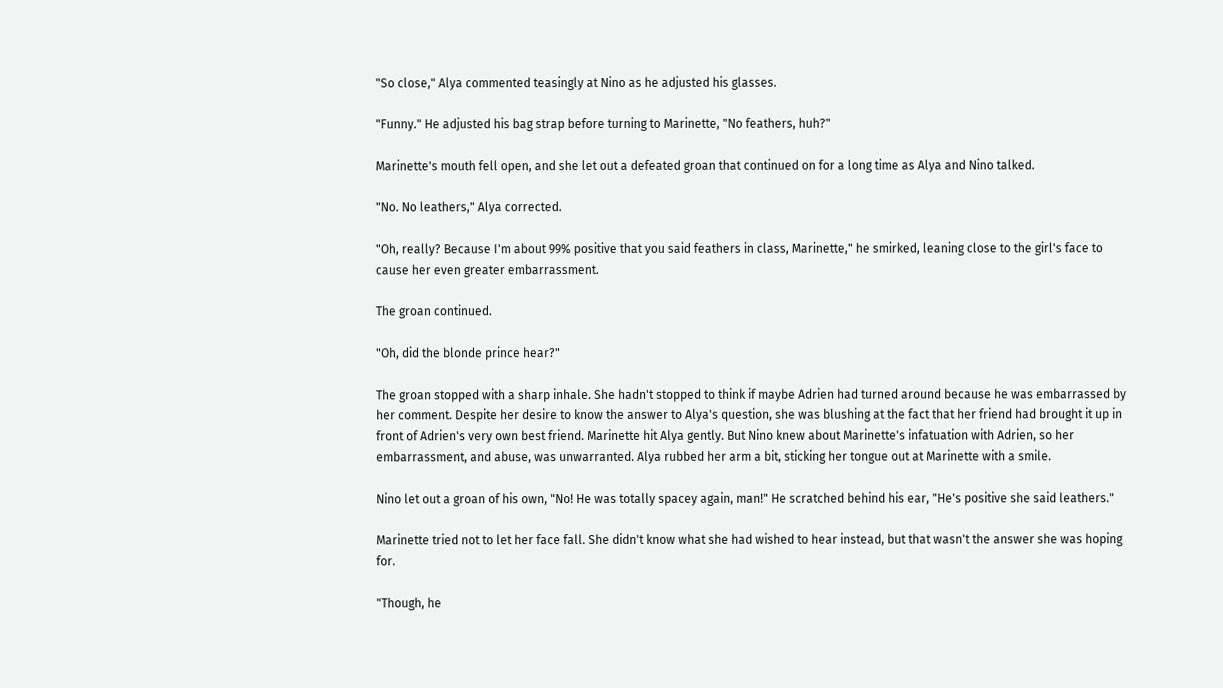"So close," Alya commented teasingly at Nino as he adjusted his glasses.

"Funny." He adjusted his bag strap before turning to Marinette, "No feathers, huh?"

Marinette's mouth fell open, and she let out a defeated groan that continued on for a long time as Alya and Nino talked.

"No. No leathers," Alya corrected.

"Oh, really? Because I'm about 99% positive that you said feathers in class, Marinette," he smirked, leaning close to the girl's face to cause her even greater embarrassment.

The groan continued.

"Oh, did the blonde prince hear?"

The groan stopped with a sharp inhale. She hadn't stopped to think if maybe Adrien had turned around because he was embarrassed by her comment. Despite her desire to know the answer to Alya's question, she was blushing at the fact that her friend had brought it up in front of Adrien's very own best friend. Marinette hit Alya gently. But Nino knew about Marinette's infatuation with Adrien, so her embarrassment, and abuse, was unwarranted. Alya rubbed her arm a bit, sticking her tongue out at Marinette with a smile.

Nino let out a groan of his own, "No! He was totally spacey again, man!" He scratched behind his ear, "He's positive she said leathers."

Marinette tried not to let her face fall. She didn't know what she had wished to hear instead, but that wasn't the answer she was hoping for.

"Though, he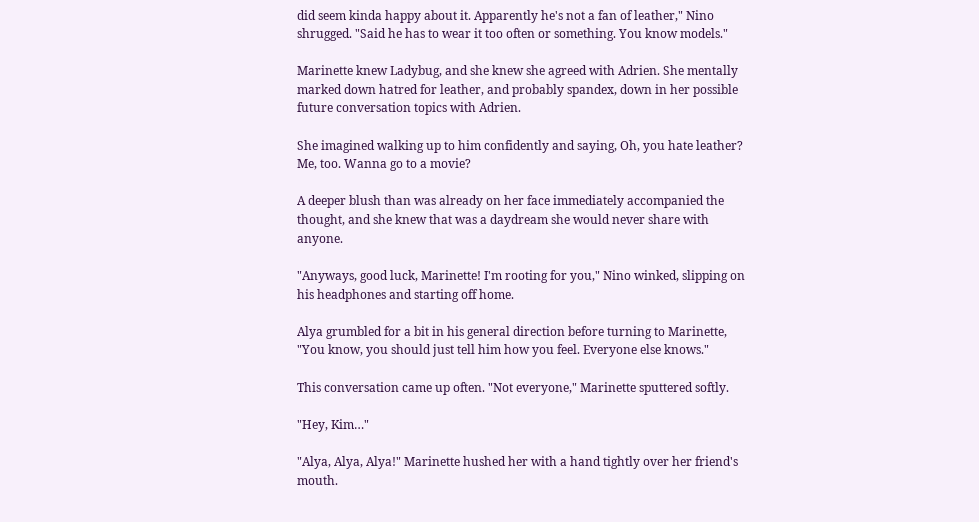did seem kinda happy about it. Apparently he's not a fan of leather," Nino shrugged. "Said he has to wear it too often or something. You know models."

Marinette knew Ladybug, and she knew she agreed with Adrien. She mentally marked down hatred for leather, and probably spandex, down in her possible future conversation topics with Adrien.

She imagined walking up to him confidently and saying, Oh, you hate leather? Me, too. Wanna go to a movie?

A deeper blush than was already on her face immediately accompanied the thought, and she knew that was a daydream she would never share with anyone.

"Anyways, good luck, Marinette! I'm rooting for you," Nino winked, slipping on his headphones and starting off home.

Alya grumbled for a bit in his general direction before turning to Marinette, "You know, you should just tell him how you feel. Everyone else knows."

This conversation came up often. "Not everyone," Marinette sputtered softly.

"Hey, Kim…"

"Alya, Alya, Alya!" Marinette hushed her with a hand tightly over her friend's mouth.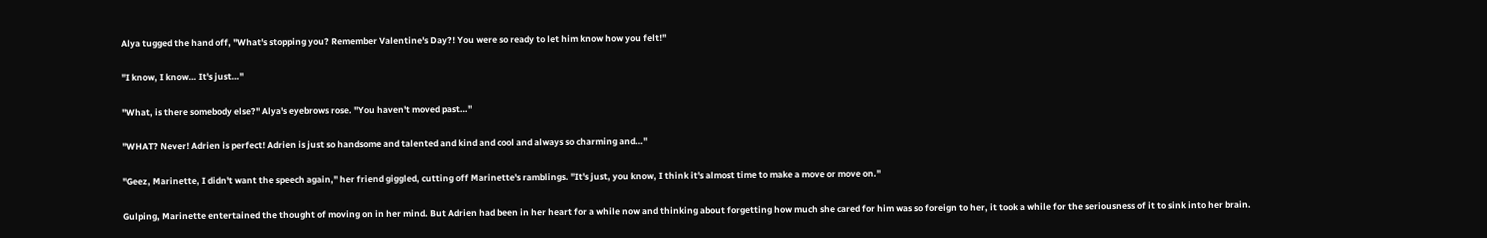Alya tugged the hand off, "What's stopping you? Remember Valentine's Day?! You were so ready to let him know how you felt!"

"I know, I know… It's just…"

"What, is there somebody else?" Alya's eyebrows rose. "You haven't moved past…"

"WHAT? Never! Adrien is perfect! Adrien is just so handsome and talented and kind and cool and always so charming and…"

"Geez, Marinette, I didn't want the speech again," her friend giggled, cutting off Marinette's ramblings. "It's just, you know, I think it's almost time to make a move or move on."

Gulping, Marinette entertained the thought of moving on in her mind. But Adrien had been in her heart for a while now and thinking about forgetting how much she cared for him was so foreign to her, it took a while for the seriousness of it to sink into her brain.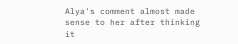Alya's comment almost made sense to her after thinking it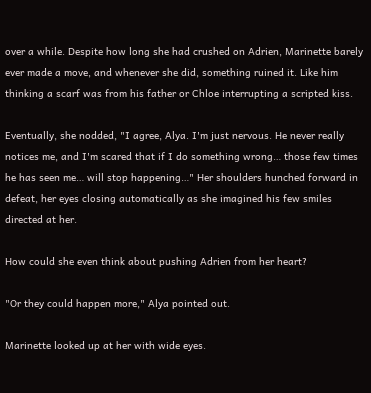over a while. Despite how long she had crushed on Adrien, Marinette barely ever made a move, and whenever she did, something ruined it. Like him thinking a scarf was from his father or Chloe interrupting a scripted kiss.

Eventually, she nodded, "I agree, Alya. I'm just nervous. He never really notices me, and I'm scared that if I do something wrong… those few times he has seen me… will stop happening…" Her shoulders hunched forward in defeat, her eyes closing automatically as she imagined his few smiles directed at her.

How could she even think about pushing Adrien from her heart?

"Or they could happen more," Alya pointed out.

Marinette looked up at her with wide eyes.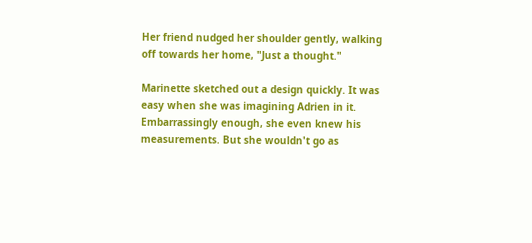Her friend nudged her shoulder gently, walking off towards her home, "Just a thought."

Marinette sketched out a design quickly. It was easy when she was imagining Adrien in it. Embarrassingly enough, she even knew his measurements. But she wouldn't go as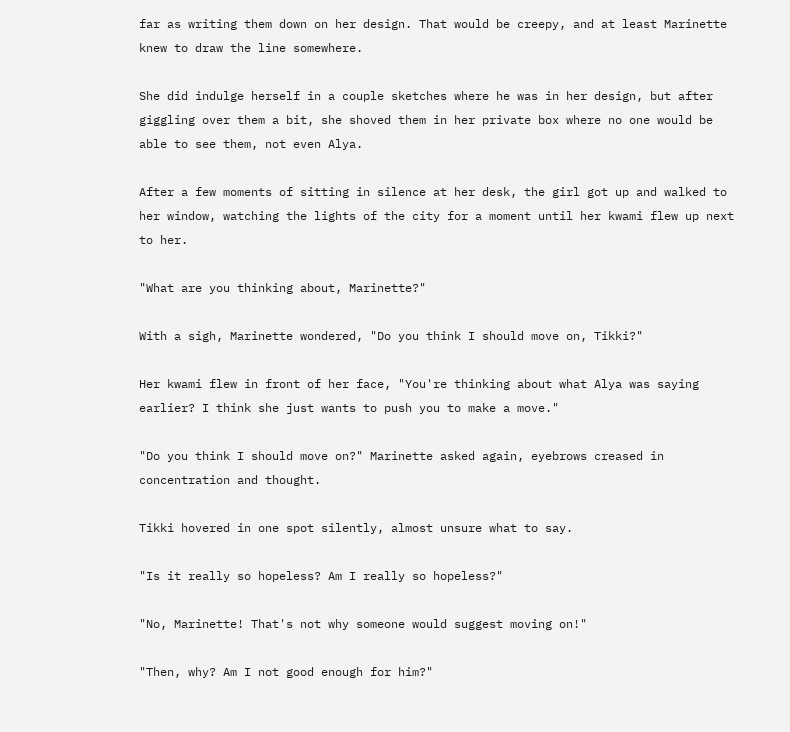far as writing them down on her design. That would be creepy, and at least Marinette knew to draw the line somewhere.

She did indulge herself in a couple sketches where he was in her design, but after giggling over them a bit, she shoved them in her private box where no one would be able to see them, not even Alya.

After a few moments of sitting in silence at her desk, the girl got up and walked to her window, watching the lights of the city for a moment until her kwami flew up next to her.

"What are you thinking about, Marinette?"

With a sigh, Marinette wondered, "Do you think I should move on, Tikki?"

Her kwami flew in front of her face, "You're thinking about what Alya was saying earlier? I think she just wants to push you to make a move."

"Do you think I should move on?" Marinette asked again, eyebrows creased in concentration and thought.

Tikki hovered in one spot silently, almost unsure what to say.

"Is it really so hopeless? Am I really so hopeless?"

"No, Marinette! That's not why someone would suggest moving on!"

"Then, why? Am I not good enough for him?"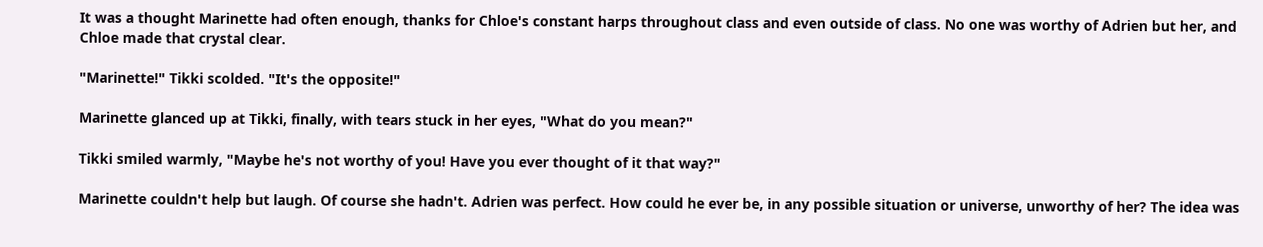It was a thought Marinette had often enough, thanks for Chloe's constant harps throughout class and even outside of class. No one was worthy of Adrien but her, and Chloe made that crystal clear.

"Marinette!" Tikki scolded. "It's the opposite!"

Marinette glanced up at Tikki, finally, with tears stuck in her eyes, "What do you mean?"

Tikki smiled warmly, "Maybe he's not worthy of you! Have you ever thought of it that way?"

Marinette couldn't help but laugh. Of course she hadn't. Adrien was perfect. How could he ever be, in any possible situation or universe, unworthy of her? The idea was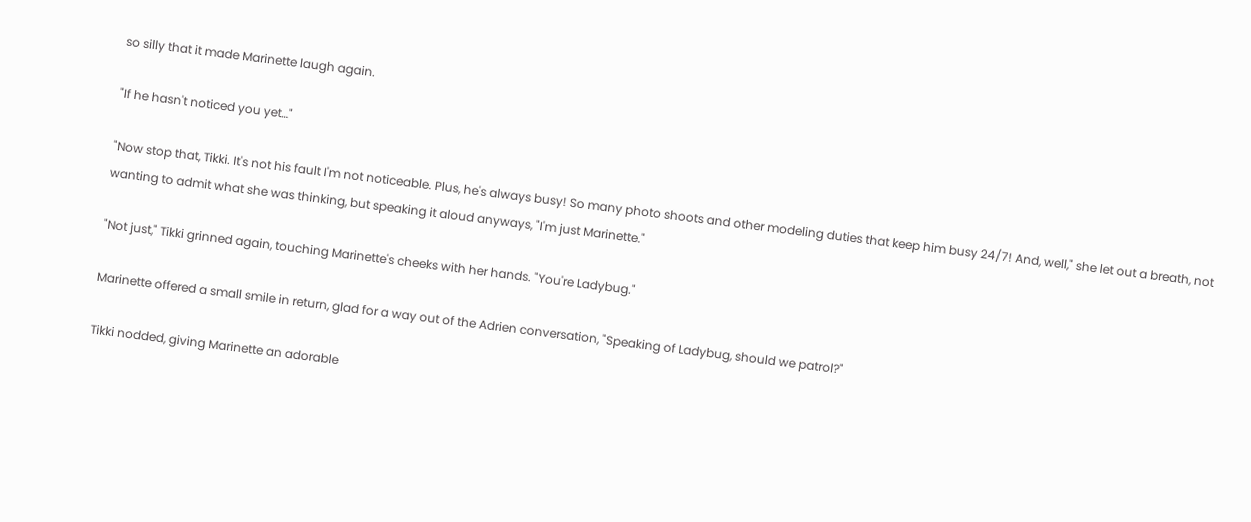so silly that it made Marinette laugh again.

"If he hasn't noticed you yet…"

"Now stop that, Tikki. It's not his fault I'm not noticeable. Plus, he's always busy! So many photo shoots and other modeling duties that keep him busy 24/7! And, well," she let out a breath, not wanting to admit what she was thinking, but speaking it aloud anyways, "I'm just Marinette."

"Not just," Tikki grinned again, touching Marinette's cheeks with her hands. "You're Ladybug."

Marinette offered a small smile in return, glad for a way out of the Adrien conversation, "Speaking of Ladybug, should we patrol?"

Tikki nodded, giving Marinette an adorable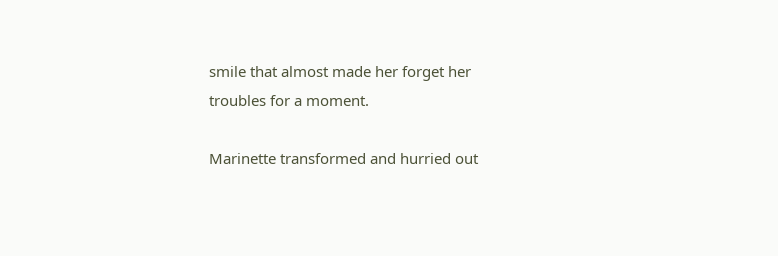smile that almost made her forget her troubles for a moment.

Marinette transformed and hurried out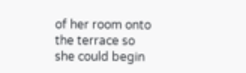of her room onto the terrace so she could begin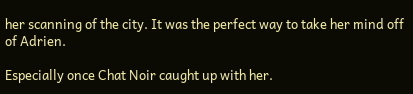her scanning of the city. It was the perfect way to take her mind off of Adrien.

Especially once Chat Noir caught up with her.